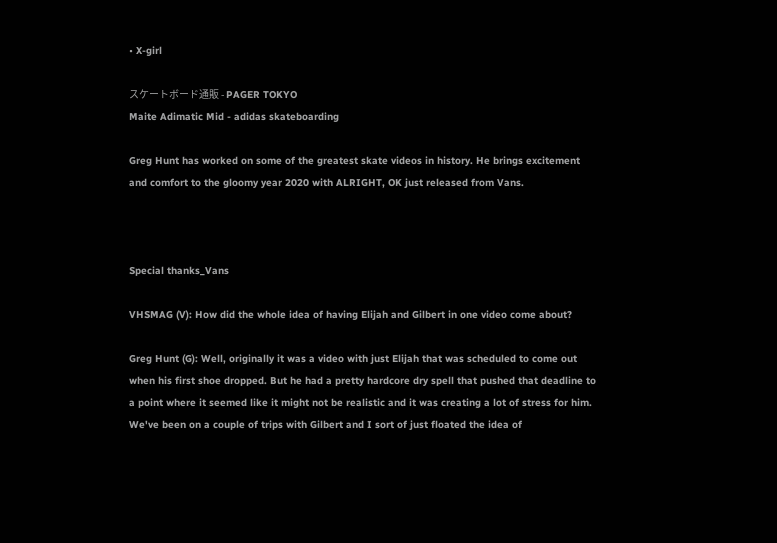• X-girl

スケートボード通販 - PAGER TOKYO
Maite Adimatic Mid - adidas skateboarding

Greg Hunt has worked on some of the greatest skate videos in history. He brings excitement and comfort to the gloomy year 2020 with ALRIGHT, OK just released from Vans.



Special thanks_Vans

VHSMAG (V): How did the whole idea of having Elijah and Gilbert in one video come about?

Greg Hunt (G): Well, originally it was a video with just Elijah that was scheduled to come out when his first shoe dropped. But he had a pretty hardcore dry spell that pushed that deadline to a point where it seemed like it might not be realistic and it was creating a lot of stress for him. We've been on a couple of trips with Gilbert and I sort of just floated the idea of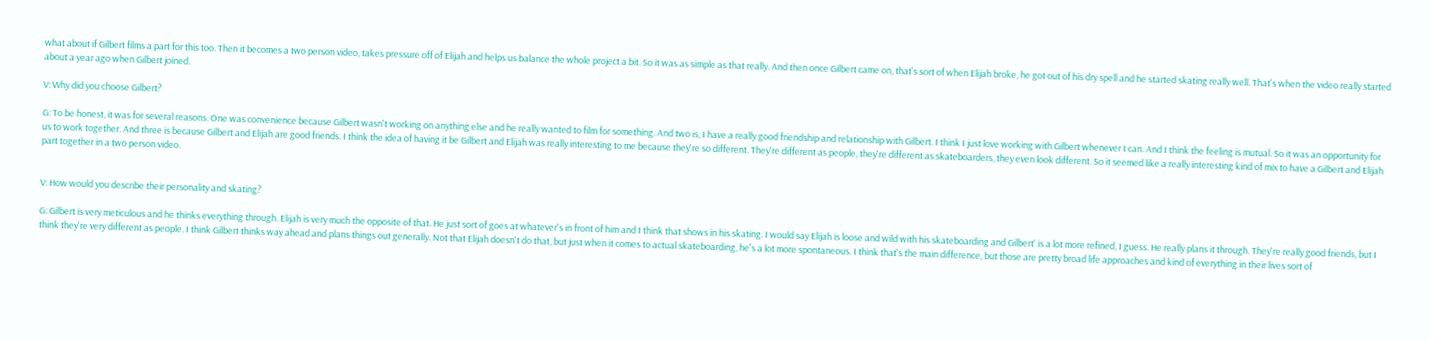what about if Gilbert films a part for this too. Then it becomes a two person video, takes pressure off of Elijah and helps us balance the whole project a bit. So it was as simple as that really. And then once Gilbert came on, that's sort of when Elijah broke, he got out of his dry spell and he started skating really well. That's when the video really started about a year ago when Gilbert joined.

V: Why did you choose Gilbert?

G: To be honest, it was for several reasons. One was convenience because Gilbert wasn't working on anything else and he really wanted to film for something. And two is, I have a really good friendship and relationship with Gilbert. I think I just love working with Gilbert whenever I can. And I think the feeling is mutual. So it was an opportunity for us to work together. And three is because Gilbert and Elijah are good friends. I think the idea of having it be Gilbert and Elijah was really interesting to me because they're so different. They're different as people, they're different as skateboarders, they even look different. So it seemed like a really interesting kind of mix to have a Gilbert and Elijah part together in a two person video.


V: How would you describe their personality and skating?

G: Gilbert is very meticulous and he thinks everything through. Elijah is very much the opposite of that. He just sort of goes at whatever's in front of him and I think that shows in his skating. I would say Elijah is loose and wild with his skateboarding and Gilbert' is a lot more refined, I guess. He really plans it through. They're really good friends, but I think they're very different as people. I think Gilbert thinks way ahead and plans things out generally. Not that Elijah doesn't do that, but just when it comes to actual skateboarding, he's a lot more spontaneous. I think that's the main difference, but those are pretty broad life approaches and kind of everything in their lives sort of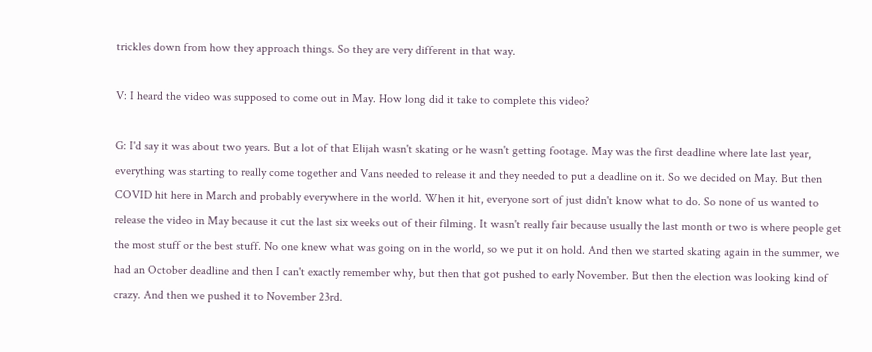trickles down from how they approach things. So they are very different in that way.

V: I heard the video was supposed to come out in May. How long did it take to complete this video?

G: I'd say it was about two years. But a lot of that Elijah wasn't skating or he wasn't getting footage. May was the first deadline where late last year, everything was starting to really come together and Vans needed to release it and they needed to put a deadline on it. So we decided on May. But then COVID hit here in March and probably everywhere in the world. When it hit, everyone sort of just didn't know what to do. So none of us wanted to release the video in May because it cut the last six weeks out of their filming. It wasn't really fair because usually the last month or two is where people get the most stuff or the best stuff. No one knew what was going on in the world, so we put it on hold. And then we started skating again in the summer, we had an October deadline and then I can't exactly remember why, but then that got pushed to early November. But then the election was looking kind of crazy. And then we pushed it to November 23rd.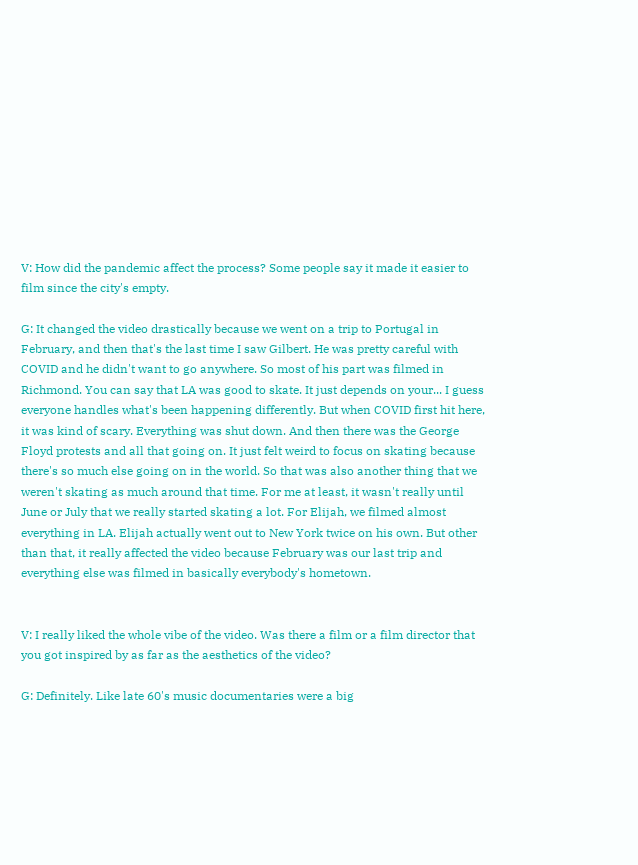V: How did the pandemic affect the process? Some people say it made it easier to film since the city's empty.

G: It changed the video drastically because we went on a trip to Portugal in February, and then that's the last time I saw Gilbert. He was pretty careful with COVID and he didn't want to go anywhere. So most of his part was filmed in Richmond. You can say that LA was good to skate. It just depends on your... I guess everyone handles what's been happening differently. But when COVID first hit here, it was kind of scary. Everything was shut down. And then there was the George Floyd protests and all that going on. It just felt weird to focus on skating because there's so much else going on in the world. So that was also another thing that we weren't skating as much around that time. For me at least, it wasn't really until June or July that we really started skating a lot. For Elijah, we filmed almost everything in LA. Elijah actually went out to New York twice on his own. But other than that, it really affected the video because February was our last trip and everything else was filmed in basically everybody's hometown.


V: I really liked the whole vibe of the video. Was there a film or a film director that you got inspired by as far as the aesthetics of the video?

G: Definitely. Like late 60's music documentaries were a big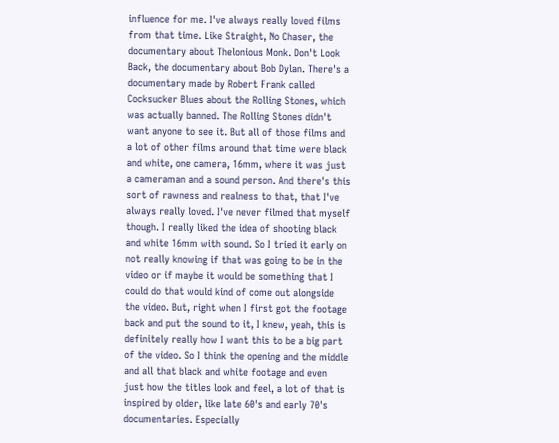influence for me. I've always really loved films from that time. Like Straight, No Chaser, the documentary about Thelonious Monk. Don't Look Back, the documentary about Bob Dylan. There's a documentary made by Robert Frank called Cocksucker Blues about the Rolling Stones, which was actually banned. The Rolling Stones didn't want anyone to see it. But all of those films and a lot of other films around that time were black and white, one camera, 16mm, where it was just a cameraman and a sound person. And there's this sort of rawness and realness to that, that I've always really loved. I've never filmed that myself though. I really liked the idea of shooting black and white 16mm with sound. So I tried it early on not really knowing if that was going to be in the video or if maybe it would be something that I could do that would kind of come out alongside the video. But, right when I first got the footage back and put the sound to it, I knew, yeah, this is definitely really how I want this to be a big part of the video. So I think the opening and the middle and all that black and white footage and even just how the titles look and feel, a lot of that is inspired by older, like late 60's and early 70's documentaries. Especially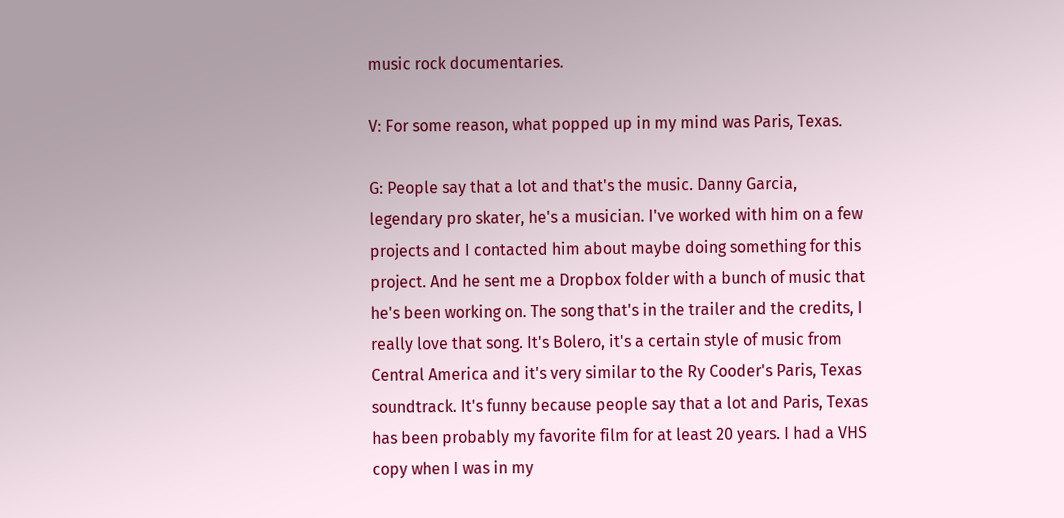music rock documentaries.

V: For some reason, what popped up in my mind was Paris, Texas.

G: People say that a lot and that's the music. Danny Garcia, legendary pro skater, he's a musician. I've worked with him on a few projects and I contacted him about maybe doing something for this project. And he sent me a Dropbox folder with a bunch of music that he's been working on. The song that's in the trailer and the credits, I really love that song. It's Bolero, it's a certain style of music from Central America and it's very similar to the Ry Cooder's Paris, Texas soundtrack. It's funny because people say that a lot and Paris, Texas has been probably my favorite film for at least 20 years. I had a VHS copy when I was in my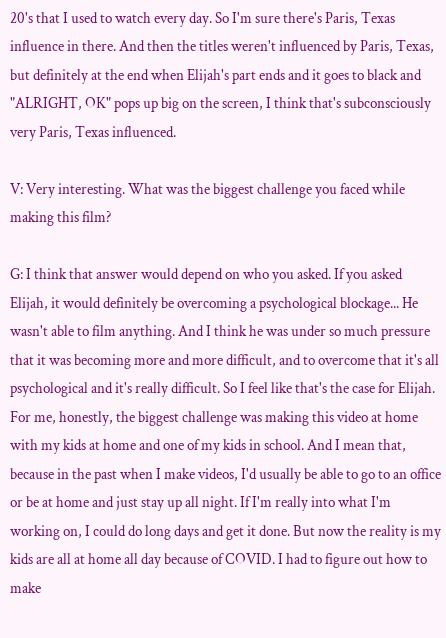20's that I used to watch every day. So I'm sure there's Paris, Texas influence in there. And then the titles weren't influenced by Paris, Texas, but definitely at the end when Elijah's part ends and it goes to black and "ALRIGHT, OK" pops up big on the screen, I think that's subconsciously very Paris, Texas influenced.

V: Very interesting. What was the biggest challenge you faced while making this film?

G: I think that answer would depend on who you asked. If you asked Elijah, it would definitely be overcoming a psychological blockage... He wasn't able to film anything. And I think he was under so much pressure that it was becoming more and more difficult, and to overcome that it's all psychological and it's really difficult. So I feel like that's the case for Elijah. For me, honestly, the biggest challenge was making this video at home with my kids at home and one of my kids in school. And I mean that, because in the past when I make videos, I'd usually be able to go to an office or be at home and just stay up all night. If I'm really into what I'm working on, I could do long days and get it done. But now the reality is my kids are all at home all day because of COVID. I had to figure out how to make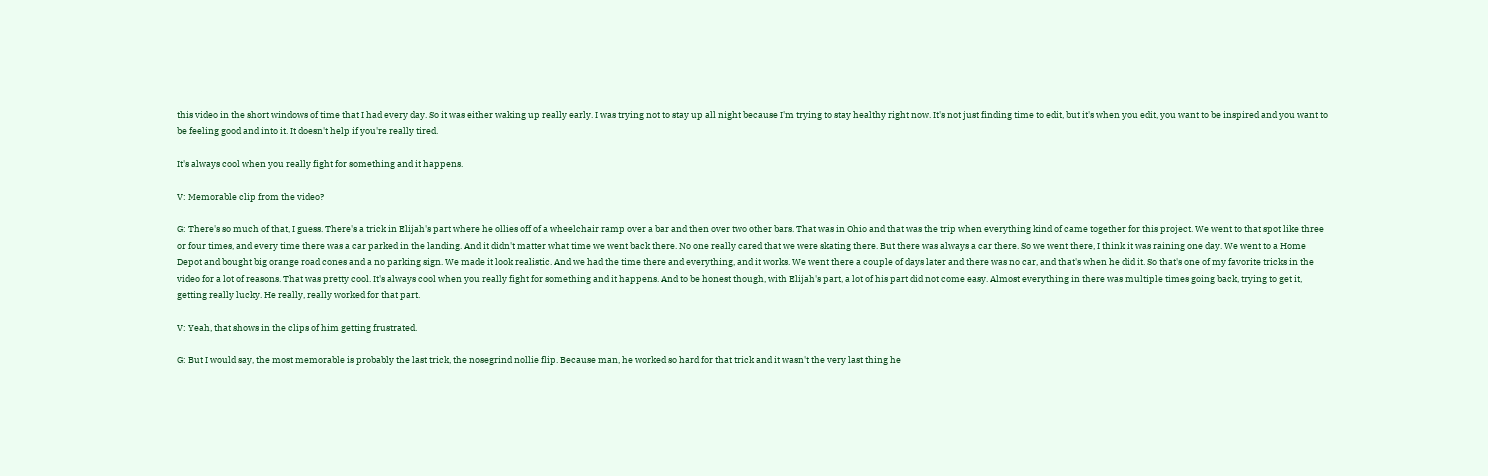this video in the short windows of time that I had every day. So it was either waking up really early. I was trying not to stay up all night because I'm trying to stay healthy right now. It's not just finding time to edit, but it's when you edit, you want to be inspired and you want to be feeling good and into it. It doesn't help if you're really tired.

It's always cool when you really fight for something and it happens.

V: Memorable clip from the video?

G: There's so much of that, I guess. There's a trick in Elijah's part where he ollies off of a wheelchair ramp over a bar and then over two other bars. That was in Ohio and that was the trip when everything kind of came together for this project. We went to that spot like three or four times, and every time there was a car parked in the landing. And it didn't matter what time we went back there. No one really cared that we were skating there. But there was always a car there. So we went there, I think it was raining one day. We went to a Home Depot and bought big orange road cones and a no parking sign. We made it look realistic. And we had the time there and everything, and it works. We went there a couple of days later and there was no car, and that's when he did it. So that's one of my favorite tricks in the video for a lot of reasons. That was pretty cool. It's always cool when you really fight for something and it happens. And to be honest though, with Elijah's part, a lot of his part did not come easy. Almost everything in there was multiple times going back, trying to get it, getting really lucky. He really, really worked for that part.

V: Yeah, that shows in the clips of him getting frustrated.

G: But I would say, the most memorable is probably the last trick, the nosegrind nollie flip. Because man, he worked so hard for that trick and it wasn't the very last thing he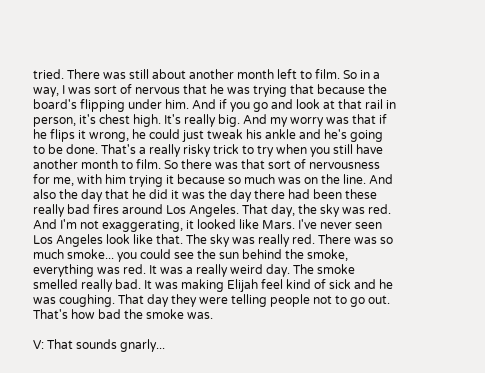tried. There was still about another month left to film. So in a way, I was sort of nervous that he was trying that because the board's flipping under him. And if you go and look at that rail in person, it's chest high. It's really big. And my worry was that if he flips it wrong, he could just tweak his ankle and he's going to be done. That's a really risky trick to try when you still have another month to film. So there was that sort of nervousness for me, with him trying it because so much was on the line. And also the day that he did it was the day there had been these really bad fires around Los Angeles. That day, the sky was red. And I'm not exaggerating, it looked like Mars. I've never seen Los Angeles look like that. The sky was really red. There was so much smoke... you could see the sun behind the smoke, everything was red. It was a really weird day. The smoke smelled really bad. It was making Elijah feel kind of sick and he was coughing. That day they were telling people not to go out. That's how bad the smoke was.

V: That sounds gnarly...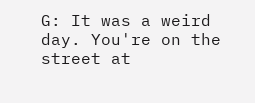G: It was a weird day. You're on the street at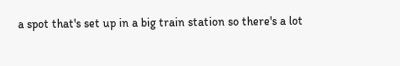a spot that's set up in a big train station so there's a lot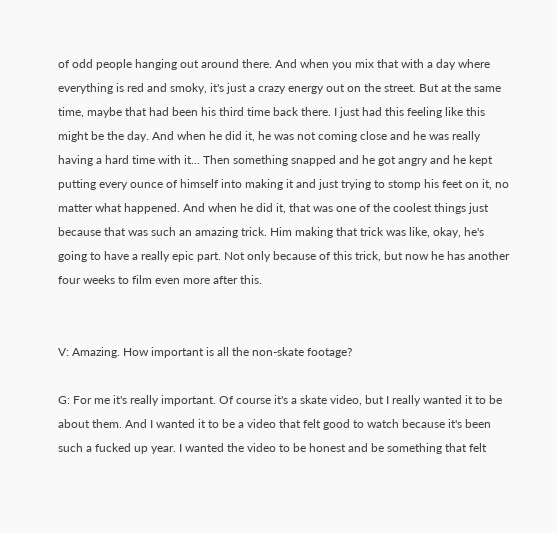of odd people hanging out around there. And when you mix that with a day where everything is red and smoky, it's just a crazy energy out on the street. But at the same time, maybe that had been his third time back there. I just had this feeling like this might be the day. And when he did it, he was not coming close and he was really having a hard time with it... Then something snapped and he got angry and he kept putting every ounce of himself into making it and just trying to stomp his feet on it, no matter what happened. And when he did it, that was one of the coolest things just because that was such an amazing trick. Him making that trick was like, okay, he's going to have a really epic part. Not only because of this trick, but now he has another four weeks to film even more after this.


V: Amazing. How important is all the non-skate footage?

G: For me it's really important. Of course it's a skate video, but I really wanted it to be about them. And I wanted it to be a video that felt good to watch because it's been such a fucked up year. I wanted the video to be honest and be something that felt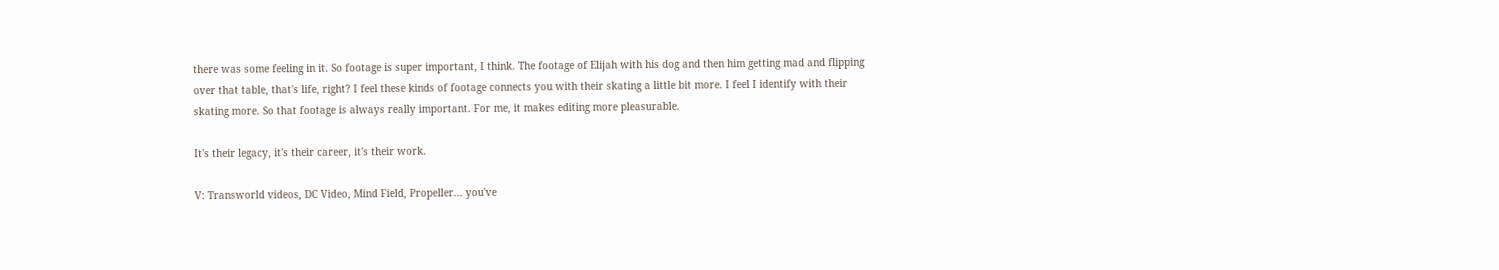there was some feeling in it. So footage is super important, I think. The footage of Elijah with his dog and then him getting mad and flipping over that table, that's life, right? I feel these kinds of footage connects you with their skating a little bit more. I feel I identify with their skating more. So that footage is always really important. For me, it makes editing more pleasurable.

It's their legacy, it's their career, it's their work.

V: Transworld videos, DC Video, Mind Field, Propeller... you've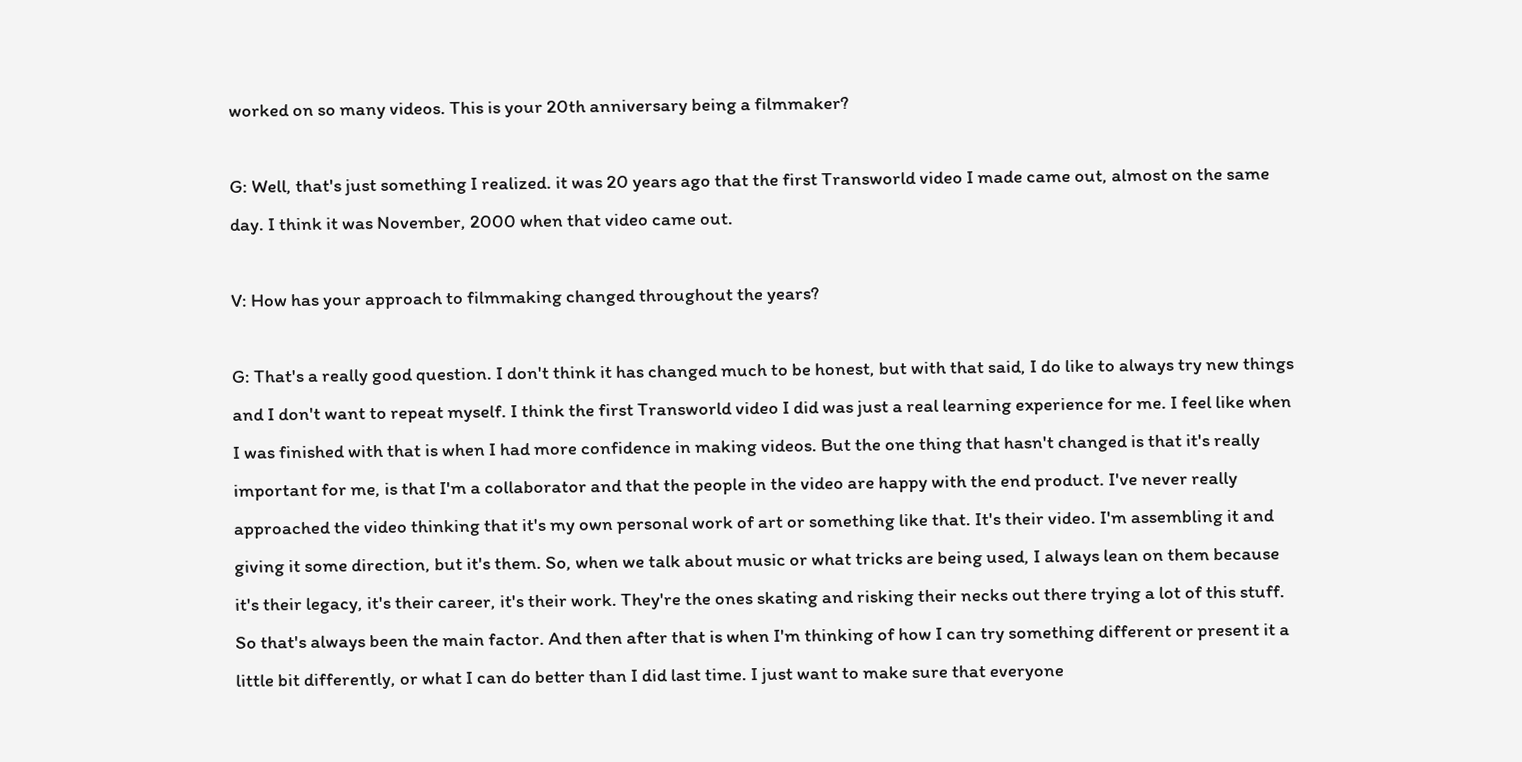worked on so many videos. This is your 20th anniversary being a filmmaker?

G: Well, that's just something I realized. it was 20 years ago that the first Transworld video I made came out, almost on the same day. I think it was November, 2000 when that video came out.

V: How has your approach to filmmaking changed throughout the years?

G: That's a really good question. I don't think it has changed much to be honest, but with that said, I do like to always try new things and I don't want to repeat myself. I think the first Transworld video I did was just a real learning experience for me. I feel like when I was finished with that is when I had more confidence in making videos. But the one thing that hasn't changed is that it's really important for me, is that I'm a collaborator and that the people in the video are happy with the end product. I've never really approached the video thinking that it's my own personal work of art or something like that. It's their video. I'm assembling it and giving it some direction, but it's them. So, when we talk about music or what tricks are being used, I always lean on them because it's their legacy, it's their career, it's their work. They're the ones skating and risking their necks out there trying a lot of this stuff. So that's always been the main factor. And then after that is when I'm thinking of how I can try something different or present it a little bit differently, or what I can do better than I did last time. I just want to make sure that everyone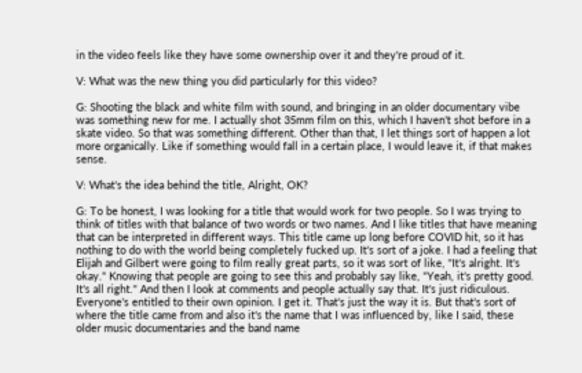in the video feels like they have some ownership over it and they're proud of it.

V: What was the new thing you did particularly for this video?

G: Shooting the black and white film with sound, and bringing in an older documentary vibe was something new for me. I actually shot 35mm film on this, which I haven't shot before in a skate video. So that was something different. Other than that, I let things sort of happen a lot more organically. Like if something would fall in a certain place, I would leave it, if that makes sense.

V: What's the idea behind the title, Alright, OK?

G: To be honest, I was looking for a title that would work for two people. So I was trying to think of titles with that balance of two words or two names. And I like titles that have meaning that can be interpreted in different ways. This title came up long before COVID hit, so it has nothing to do with the world being completely fucked up. It's sort of a joke. I had a feeling that Elijah and Gilbert were going to film really great parts, so it was sort of like, "It's alright. It's okay." Knowing that people are going to see this and probably say like, "Yeah, it's pretty good. It's all right." And then I look at comments and people actually say that. It's just ridiculous. Everyone's entitled to their own opinion. I get it. That's just the way it is. But that's sort of where the title came from and also it's the name that I was influenced by, like I said, these older music documentaries and the band name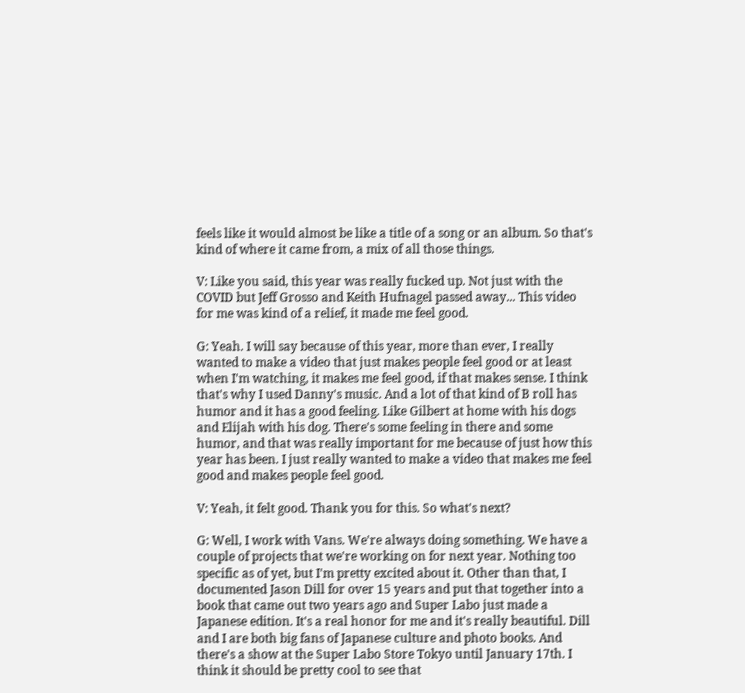feels like it would almost be like a title of a song or an album. So that's kind of where it came from, a mix of all those things.

V: Like you said, this year was really fucked up. Not just with the COVID but Jeff Grosso and Keith Hufnagel passed away... This video for me was kind of a relief, it made me feel good.

G: Yeah. I will say because of this year, more than ever, I really wanted to make a video that just makes people feel good or at least when I'm watching, it makes me feel good, if that makes sense. I think that's why I used Danny's music. And a lot of that kind of B roll has humor and it has a good feeling. Like Gilbert at home with his dogs and Elijah with his dog. There's some feeling in there and some humor, and that was really important for me because of just how this year has been. I just really wanted to make a video that makes me feel good and makes people feel good.

V: Yeah, it felt good. Thank you for this. So what's next?

G: Well, I work with Vans. We're always doing something. We have a couple of projects that we're working on for next year. Nothing too specific as of yet, but I'm pretty excited about it. Other than that, I documented Jason Dill for over 15 years and put that together into a book that came out two years ago and Super Labo just made a Japanese edition. It's a real honor for me and it's really beautiful. Dill and I are both big fans of Japanese culture and photo books. And there's a show at the Super Labo Store Tokyo until January 17th. I think it should be pretty cool to see that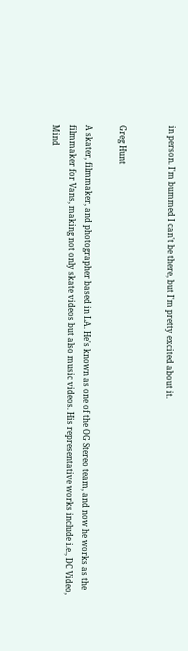in person. I'm bummed I can't be there, but I'm pretty excited about it.


Greg Hunt

A skater, filmmaker, and photographer based in LA. He's known as one of the OG Stereo team, and now he works as the filmmaker for Vans, making not only skate videos but also music videos. His representative works include i.e., DC Video, Mind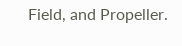Field, and Propeller.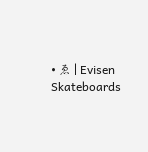• ゑ | Evisen Skateboards